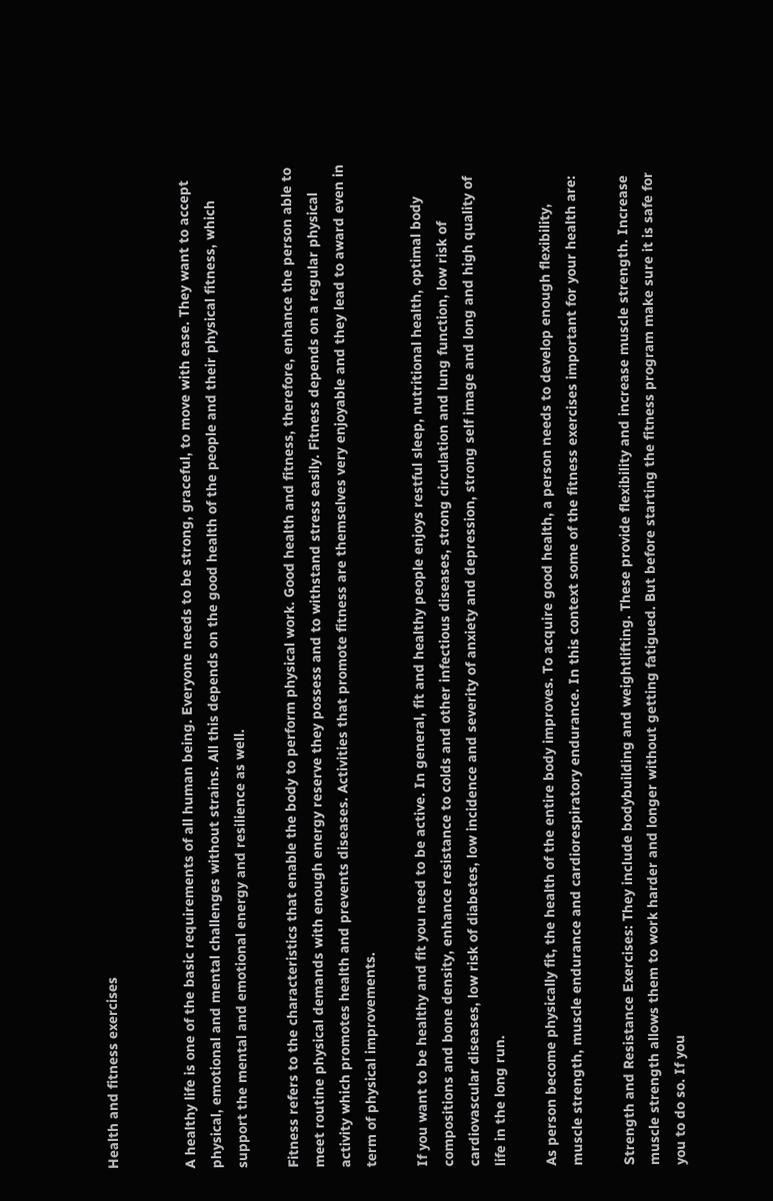Health and fitness exercises


A healthy life is one of the basic requirements of all human being. Everyone needs to be strong, graceful, to move with ease. They want to accept physical, emotional and mental challenges without strains. All this depends on the good health of the people and their physical fitness, which support the mental and emotional energy and resilience as well.

Fitness refers to the characteristics that enable the body to perform physical work. Good health and fitness, therefore, enhance the person able to meet routine physical demands with enough energy reserve they possess and to withstand stress easily. Fitness depends on a regular physical activity which promotes health and prevents diseases. Activities that promote fitness are themselves very enjoyable and they lead to award even in term of physical improvements.

If you want to be healthy and fit you need to be active. In general, fit and healthy people enjoys restful sleep, nutritional health, optimal body compositions and bone density, enhance resistance to colds and other infectious diseases, strong circulation and lung function, low risk of cardiovascular diseases, low risk of diabetes, low incidence and severity of anxiety and depression, strong self image and long and high quality of life in the long run.

As person become physically fit, the health of the entire body improves. To acquire good health, a person needs to develop enough flexibility, muscle strength, muscle endurance and cardiorespiratory endurance. In this context some of the fitness exercises important for your health are:

Strength and Resistance Exercises: They include bodybuilding and weightlifting. These provide flexibility and increase muscle strength. Increase muscle strength allows them to work harder and longer without getting fatigued. But before starting the fitness program make sure it is safe for you to do so. If you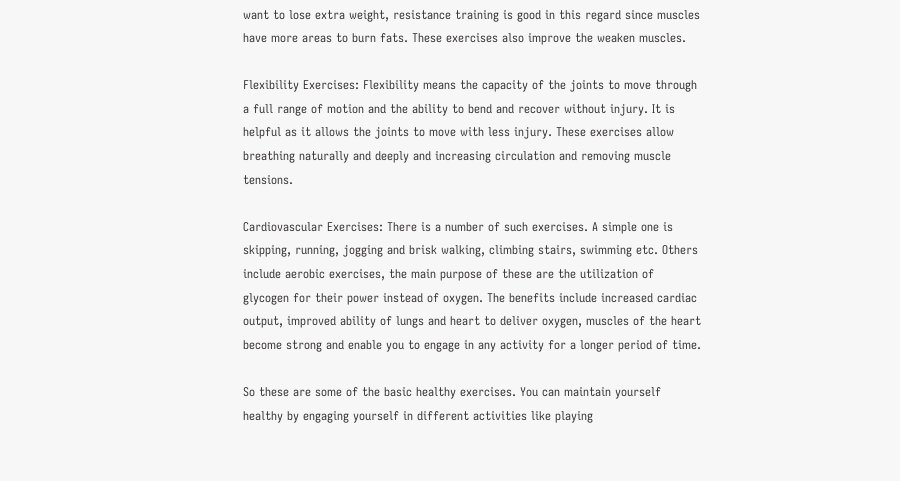want to lose extra weight, resistance training is good in this regard since muscles have more areas to burn fats. These exercises also improve the weaken muscles.

Flexibility Exercises: Flexibility means the capacity of the joints to move through a full range of motion and the ability to bend and recover without injury. It is helpful as it allows the joints to move with less injury. These exercises allow breathing naturally and deeply and increasing circulation and removing muscle tensions.

Cardiovascular Exercises: There is a number of such exercises. A simple one is skipping, running, jogging and brisk walking, climbing stairs, swimming etc. Others include aerobic exercises, the main purpose of these are the utilization of glycogen for their power instead of oxygen. The benefits include increased cardiac output, improved ability of lungs and heart to deliver oxygen, muscles of the heart become strong and enable you to engage in any activity for a longer period of time.

So these are some of the basic healthy exercises. You can maintain yourself healthy by engaging yourself in different activities like playing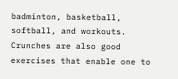badminton, basketball, softball, and workouts. Crunches are also good exercises that enable one to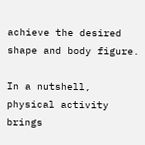achieve the desired shape and body figure.

In a nutshell, physical activity brings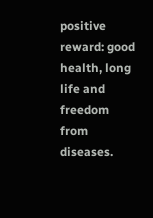positive reward: good health, long life and freedom from diseases.